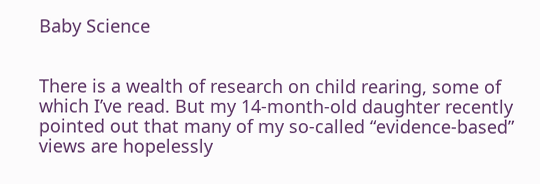Baby Science


There is a wealth of research on child rearing, some of which I’ve read. But my 14-month-old daughter recently pointed out that many of my so-called “evidence-based” views are hopelessly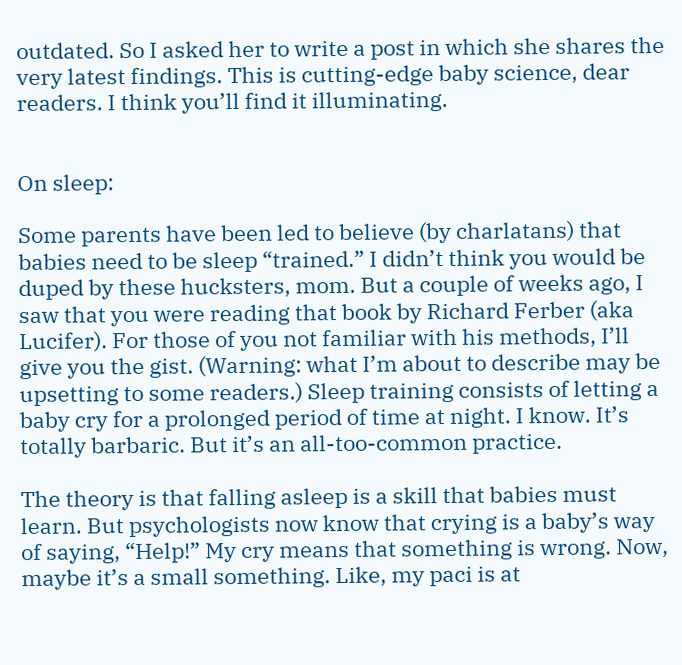outdated. So I asked her to write a post in which she shares the very latest findings. This is cutting-edge baby science, dear readers. I think you’ll find it illuminating.


On sleep:

Some parents have been led to believe (by charlatans) that babies need to be sleep “trained.” I didn’t think you would be duped by these hucksters, mom. But a couple of weeks ago, I saw that you were reading that book by Richard Ferber (aka Lucifer). For those of you not familiar with his methods, I’ll give you the gist. (Warning: what I’m about to describe may be upsetting to some readers.) Sleep training consists of letting a baby cry for a prolonged period of time at night. I know. It’s totally barbaric. But it’s an all-too-common practice.

The theory is that falling asleep is a skill that babies must learn. But psychologists now know that crying is a baby’s way of saying, “Help!” My cry means that something is wrong. Now, maybe it’s a small something. Like, my paci is at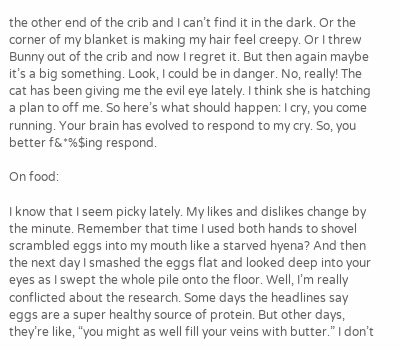the other end of the crib and I can’t find it in the dark. Or the corner of my blanket is making my hair feel creepy. Or I threw Bunny out of the crib and now I regret it. But then again maybe it’s a big something. Look, I could be in danger. No, really! The cat has been giving me the evil eye lately. I think she is hatching a plan to off me. So here’s what should happen: I cry, you come running. Your brain has evolved to respond to my cry. So, you better f&*%$ing respond.

On food:

I know that I seem picky lately. My likes and dislikes change by the minute. Remember that time I used both hands to shovel scrambled eggs into my mouth like a starved hyena? And then the next day I smashed the eggs flat and looked deep into your eyes as I swept the whole pile onto the floor. Well, I’m really conflicted about the research. Some days the headlines say eggs are a super healthy source of protein. But other days, they’re like, “you might as well fill your veins with butter.” I don’t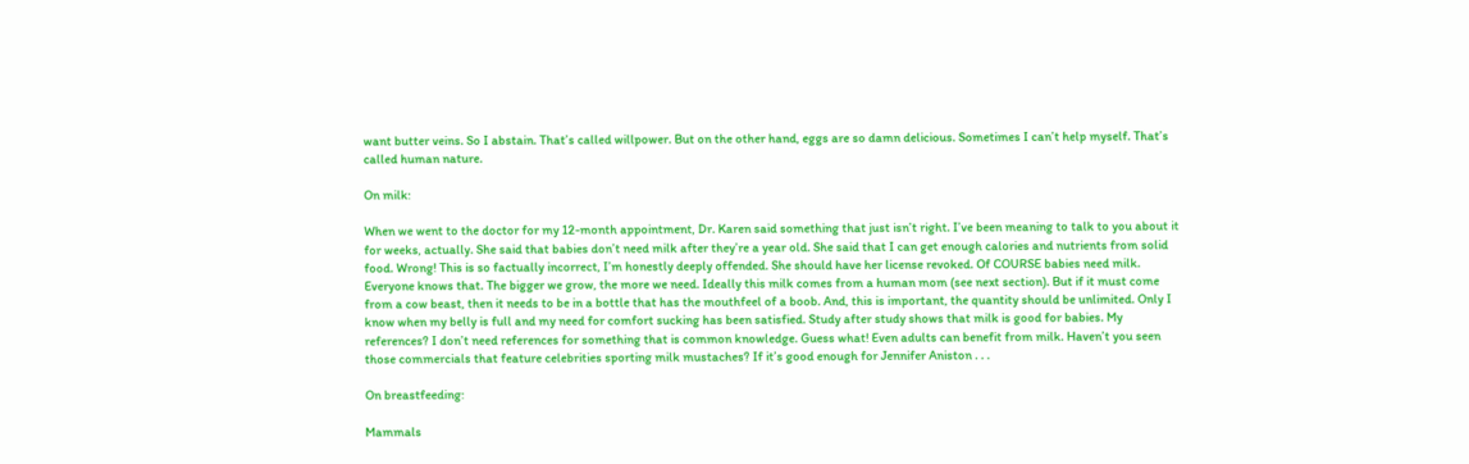want butter veins. So I abstain. That’s called willpower. But on the other hand, eggs are so damn delicious. Sometimes I can’t help myself. That’s called human nature.

On milk:

When we went to the doctor for my 12-month appointment, Dr. Karen said something that just isn’t right. I’ve been meaning to talk to you about it for weeks, actually. She said that babies don’t need milk after they’re a year old. She said that I can get enough calories and nutrients from solid food. Wrong! This is so factually incorrect, I’m honestly deeply offended. She should have her license revoked. Of COURSE babies need milk. Everyone knows that. The bigger we grow, the more we need. Ideally this milk comes from a human mom (see next section). But if it must come from a cow beast, then it needs to be in a bottle that has the mouthfeel of a boob. And, this is important, the quantity should be unlimited. Only I know when my belly is full and my need for comfort sucking has been satisfied. Study after study shows that milk is good for babies. My references? I don’t need references for something that is common knowledge. Guess what! Even adults can benefit from milk. Haven’t you seen those commercials that feature celebrities sporting milk mustaches? If it’s good enough for Jennifer Aniston . . .

On breastfeeding:

Mammals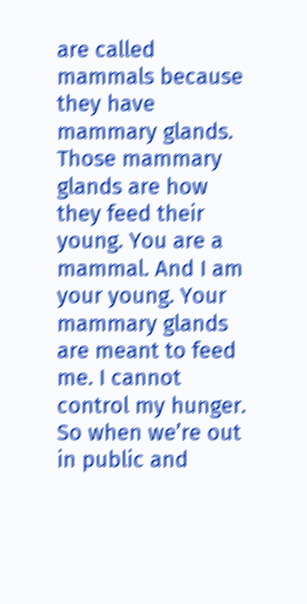are called mammals because they have mammary glands. Those mammary glands are how they feed their young. You are a mammal. And I am your young. Your mammary glands are meant to feed me. I cannot control my hunger. So when we’re out in public and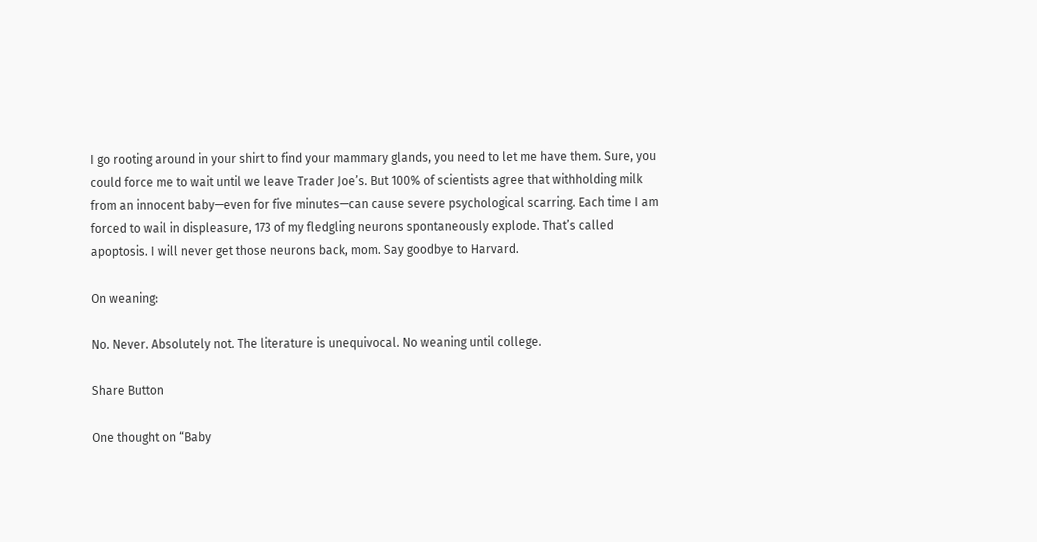I go rooting around in your shirt to find your mammary glands, you need to let me have them. Sure, you could force me to wait until we leave Trader Joe’s. But 100% of scientists agree that withholding milk from an innocent baby—even for five minutes—can cause severe psychological scarring. Each time I am forced to wail in displeasure, 173 of my fledgling neurons spontaneously explode. That’s called apoptosis. I will never get those neurons back, mom. Say goodbye to Harvard.

On weaning:

No. Never. Absolutely not. The literature is unequivocal. No weaning until college.

Share Button

One thought on “Baby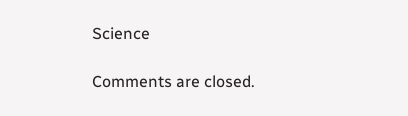Science

Comments are closed.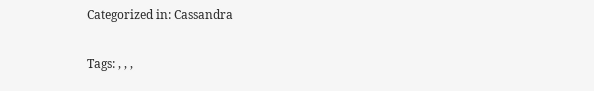Categorized in: Cassandra

Tags: , , ,